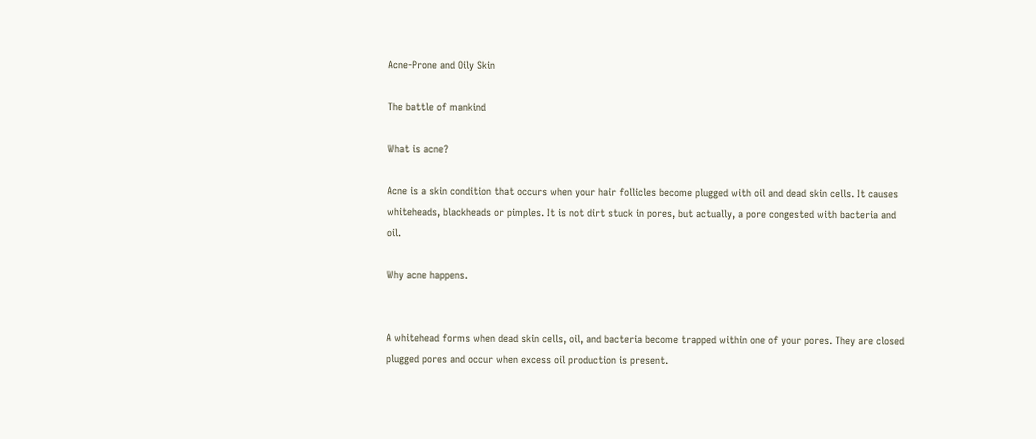Acne-Prone and Oily Skin

The battle of mankind

What is acne?

Acne is a skin condition that occurs when your hair follicles become plugged with oil and dead skin cells. It causes whiteheads, blackheads or pimples. It is not dirt stuck in pores, but actually, a pore congested with bacteria and oil.

Why acne happens.


A whitehead forms when dead skin cells, oil, and bacteria become trapped within one of your pores. They are closed plugged pores and occur when excess oil production is present.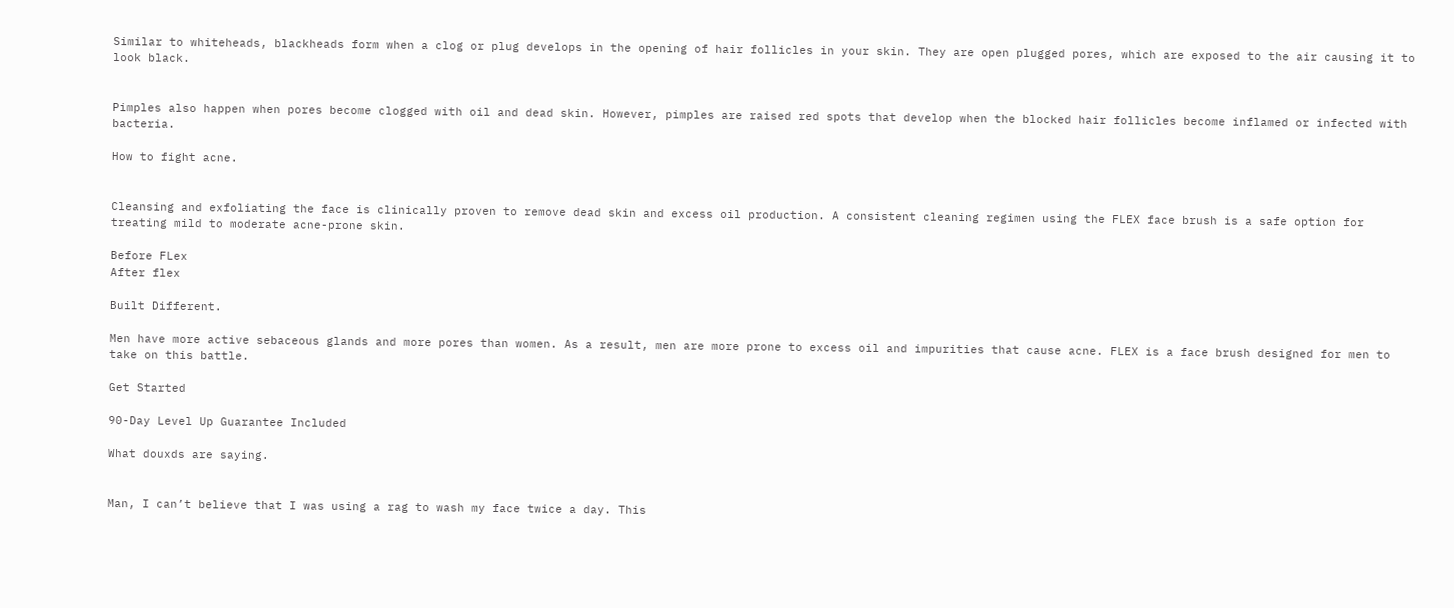Similar to whiteheads, blackheads form when a clog or plug develops in the opening of hair follicles in your skin. They are open plugged pores, which are exposed to the air causing it to look black.


Pimples also happen when pores become clogged with oil and dead skin. However, pimples are raised red spots that develop when the blocked hair follicles become inflamed or infected with bacteria.

How to fight acne.


Cleansing and exfoliating the face is clinically proven to remove dead skin and excess oil production. A consistent cleaning regimen using the FLEX face brush is a safe option for treating mild to moderate acne-prone skin.

Before FLex
After flex

Built Different.

Men have more active sebaceous glands and more pores than women. As a result, men are more prone to excess oil and impurities that cause acne. FLEX is a face brush designed for men to take on this battle.

Get Started

90-Day Level Up Guarantee Included

What douxds are saying.


Man, I can’t believe that I was using a rag to wash my face twice a day. This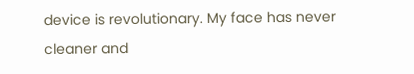device is revolutionary. My face has never cleaner and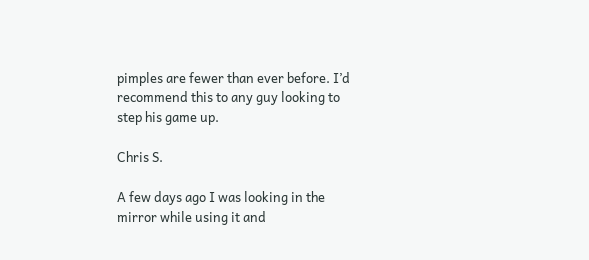pimples are fewer than ever before. I’d recommend this to any guy looking to step his game up.

Chris S.

A few days ago I was looking in the mirror while using it and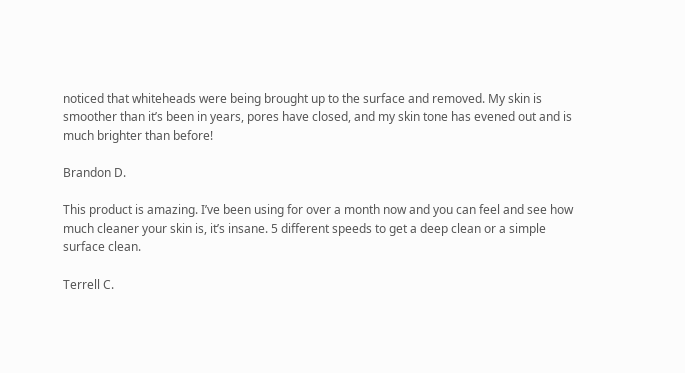noticed that whiteheads were being brought up to the surface and removed. My skin is smoother than it’s been in years, pores have closed, and my skin tone has evened out and is much brighter than before!

Brandon D.

This product is amazing. I’ve been using for over a month now and you can feel and see how much cleaner your skin is, it’s insane. 5 different speeds to get a deep clean or a simple surface clean.

Terrell C.